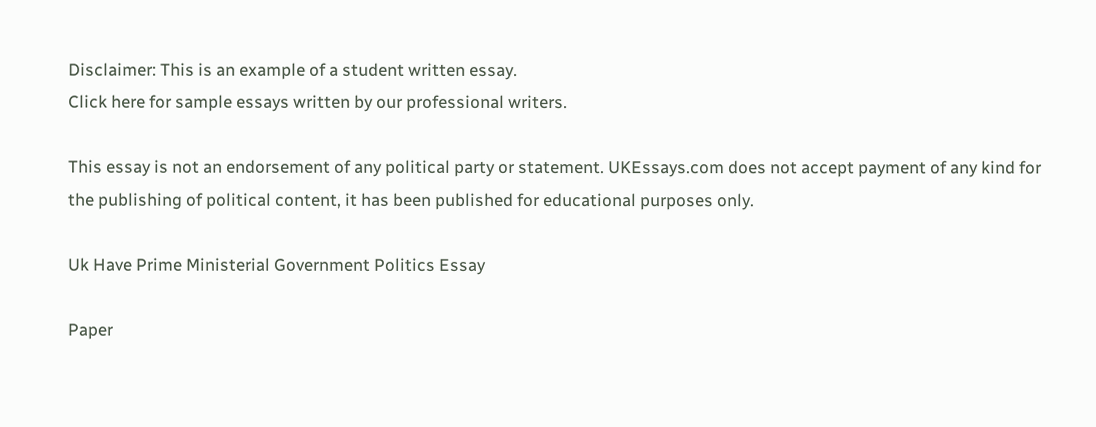Disclaimer: This is an example of a student written essay.
Click here for sample essays written by our professional writers.

This essay is not an endorsement of any political party or statement. UKEssays.com does not accept payment of any kind for the publishing of political content, it has been published for educational purposes only.

Uk Have Prime Ministerial Government Politics Essay

Paper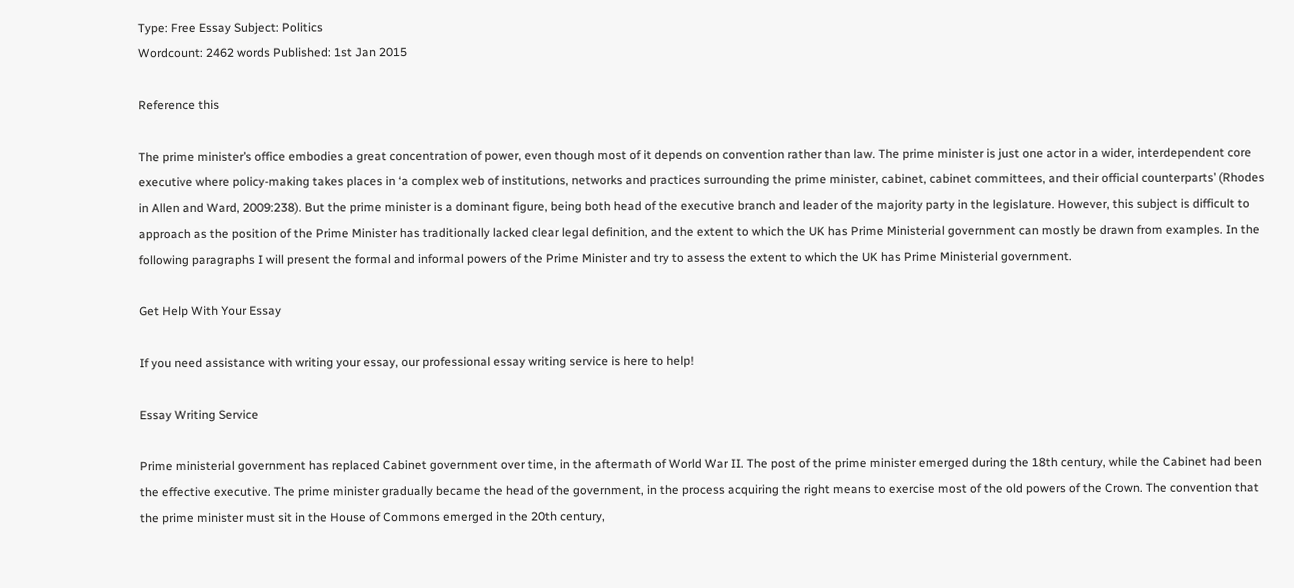Type: Free Essay Subject: Politics
Wordcount: 2462 words Published: 1st Jan 2015

Reference this

The prime minister’s office embodies a great concentration of power, even though most of it depends on convention rather than law. The prime minister is just one actor in a wider, interdependent core executive where policy-making takes places in ‘a complex web of institutions, networks and practices surrounding the prime minister, cabinet, cabinet committees, and their official counterparts’ (Rhodes in Allen and Ward, 2009:238). But the prime minister is a dominant figure, being both head of the executive branch and leader of the majority party in the legislature. However, this subject is difficult to approach as the position of the Prime Minister has traditionally lacked clear legal definition, and the extent to which the UK has Prime Ministerial government can mostly be drawn from examples. In the following paragraphs I will present the formal and informal powers of the Prime Minister and try to assess the extent to which the UK has Prime Ministerial government.

Get Help With Your Essay

If you need assistance with writing your essay, our professional essay writing service is here to help!

Essay Writing Service

Prime ministerial government has replaced Cabinet government over time, in the aftermath of World War II. The post of the prime minister emerged during the 18th century, while the Cabinet had been the effective executive. The prime minister gradually became the head of the government, in the process acquiring the right means to exercise most of the old powers of the Crown. The convention that the prime minister must sit in the House of Commons emerged in the 20th century,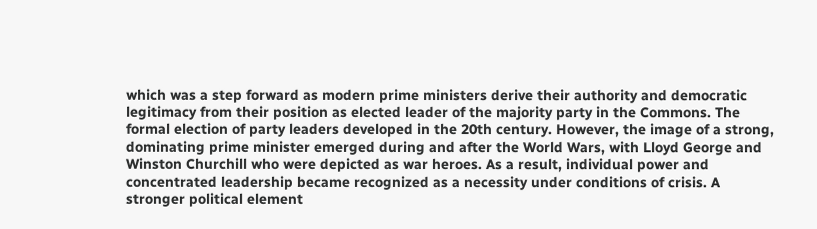which was a step forward as modern prime ministers derive their authority and democratic legitimacy from their position as elected leader of the majority party in the Commons. The formal election of party leaders developed in the 20th century. However, the image of a strong, dominating prime minister emerged during and after the World Wars, with Lloyd George and Winston Churchill who were depicted as war heroes. As a result, individual power and concentrated leadership became recognized as a necessity under conditions of crisis. A stronger political element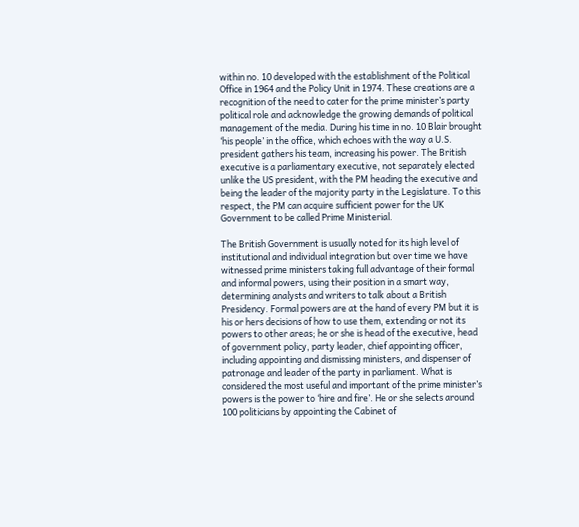within no. 10 developed with the establishment of the Political Office in 1964 and the Policy Unit in 1974. These creations are a recognition of the need to cater for the prime minister’s party political role and acknowledge the growing demands of political management of the media. During his time in no. 10 Blair brought ‘his people’ in the office, which echoes with the way a U.S. president gathers his team, increasing his power. The British executive is a parliamentary executive, not separately elected unlike the US president, with the PM heading the executive and being the leader of the majority party in the Legislature. To this respect, the PM can acquire sufficient power for the UK Government to be called Prime Ministerial.

The British Government is usually noted for its high level of institutional and individual integration but over time we have witnessed prime ministers taking full advantage of their formal and informal powers, using their position in a smart way, determining analysts and writers to talk about a British Presidency. Formal powers are at the hand of every PM but it is his or hers decisions of how to use them, extending or not its powers to other areas; he or she is head of the executive, head of government policy, party leader, chief appointing officer, including appointing and dismissing ministers, and dispenser of patronage and leader of the party in parliament. What is considered the most useful and important of the prime minister’s powers is the power to ‘hire and fire’. He or she selects around 100 politicians by appointing the Cabinet of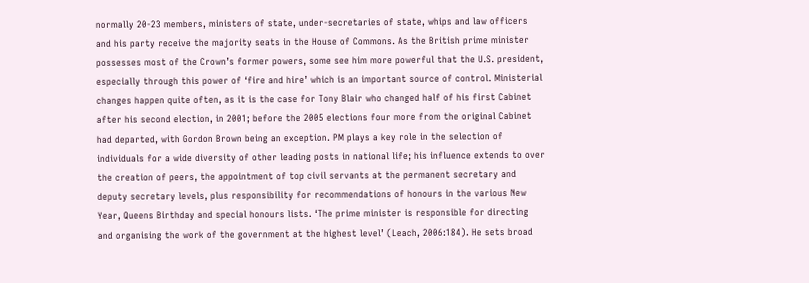normally 20-23 members, ministers of state, under-secretaries of state, whips and law officers and his party receive the majority seats in the House of Commons. As the British prime minister possesses most of the Crown’s former powers, some see him more powerful that the U.S. president, especially through this power of ‘fire and hire’ which is an important source of control. Ministerial changes happen quite often, as it is the case for Tony Blair who changed half of his first Cabinet after his second election, in 2001; before the 2005 elections four more from the original Cabinet had departed, with Gordon Brown being an exception. PM plays a key role in the selection of individuals for a wide diversity of other leading posts in national life; his influence extends to over the creation of peers, the appointment of top civil servants at the permanent secretary and deputy secretary levels, plus responsibility for recommendations of honours in the various New Year, Queens Birthday and special honours lists. ‘The prime minister is responsible for directing and organising the work of the government at the highest level’ (Leach, 2006:184). He sets broad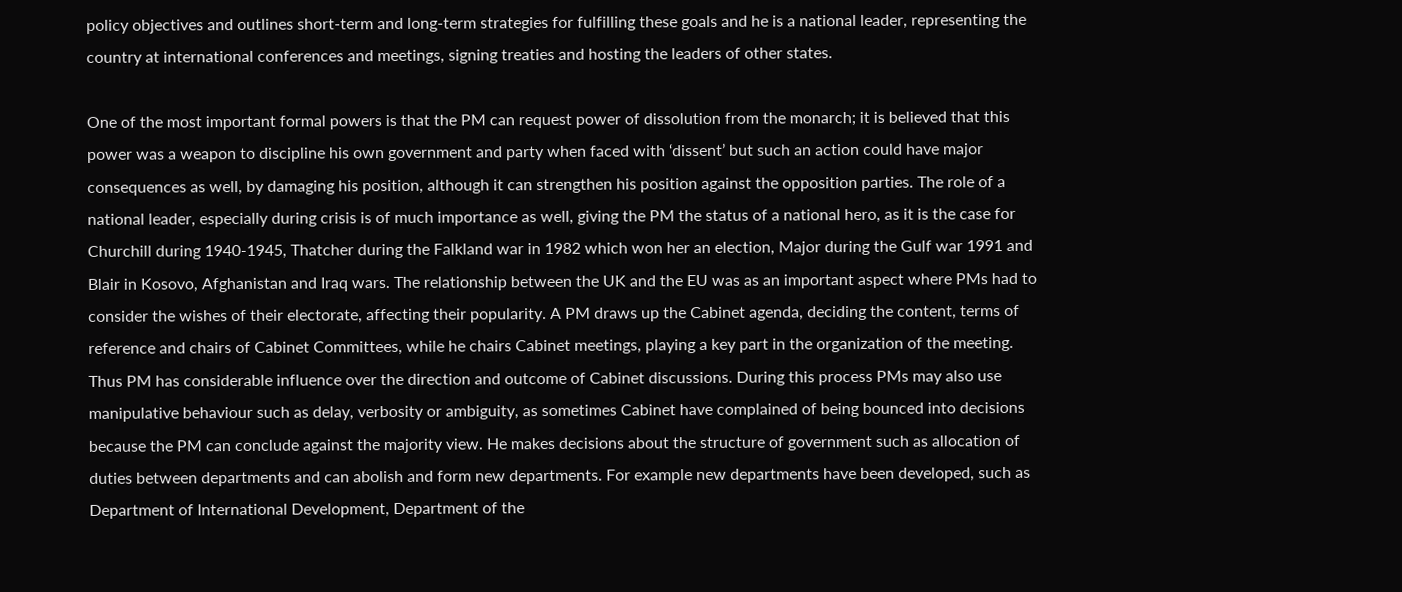policy objectives and outlines short-term and long-term strategies for fulfilling these goals and he is a national leader, representing the country at international conferences and meetings, signing treaties and hosting the leaders of other states.

One of the most important formal powers is that the PM can request power of dissolution from the monarch; it is believed that this power was a weapon to discipline his own government and party when faced with ‘dissent’ but such an action could have major consequences as well, by damaging his position, although it can strengthen his position against the opposition parties. The role of a national leader, especially during crisis is of much importance as well, giving the PM the status of a national hero, as it is the case for Churchill during 1940-1945, Thatcher during the Falkland war in 1982 which won her an election, Major during the Gulf war 1991 and Blair in Kosovo, Afghanistan and Iraq wars. The relationship between the UK and the EU was as an important aspect where PMs had to consider the wishes of their electorate, affecting their popularity. A PM draws up the Cabinet agenda, deciding the content, terms of reference and chairs of Cabinet Committees, while he chairs Cabinet meetings, playing a key part in the organization of the meeting. Thus PM has considerable influence over the direction and outcome of Cabinet discussions. During this process PMs may also use manipulative behaviour such as delay, verbosity or ambiguity, as sometimes Cabinet have complained of being bounced into decisions because the PM can conclude against the majority view. He makes decisions about the structure of government such as allocation of duties between departments and can abolish and form new departments. For example new departments have been developed, such as Department of International Development, Department of the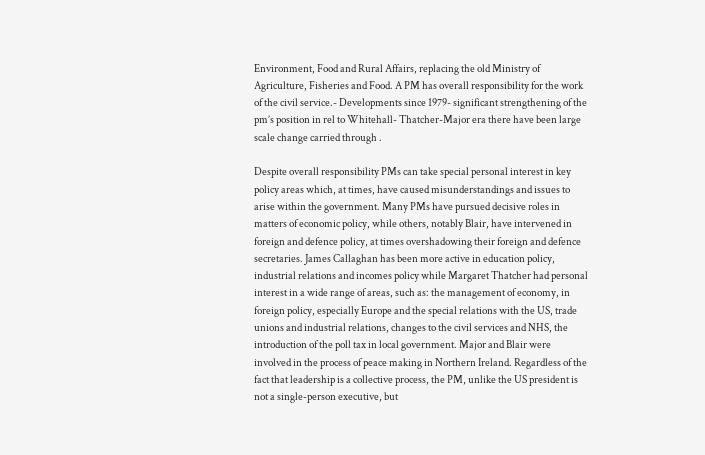Environment, Food and Rural Affairs, replacing the old Ministry of Agriculture, Fisheries and Food. A PM has overall responsibility for the work of the civil service.- Developments since 1979- significant strengthening of the pm’s position in rel to Whitehall- Thatcher-Major era there have been large scale change carried through .

Despite overall responsibility PMs can take special personal interest in key policy areas which, at times, have caused misunderstandings and issues to arise within the government. Many PMs have pursued decisive roles in matters of economic policy, while others, notably Blair, have intervened in foreign and defence policy, at times overshadowing their foreign and defence secretaries. James Callaghan has been more active in education policy, industrial relations and incomes policy while Margaret Thatcher had personal interest in a wide range of areas, such as: the management of economy, in foreign policy, especially Europe and the special relations with the US, trade unions and industrial relations, changes to the civil services and NHS, the introduction of the poll tax in local government. Major and Blair were involved in the process of peace making in Northern Ireland. Regardless of the fact that leadership is a collective process, the PM, unlike the US president is not a single-person executive, but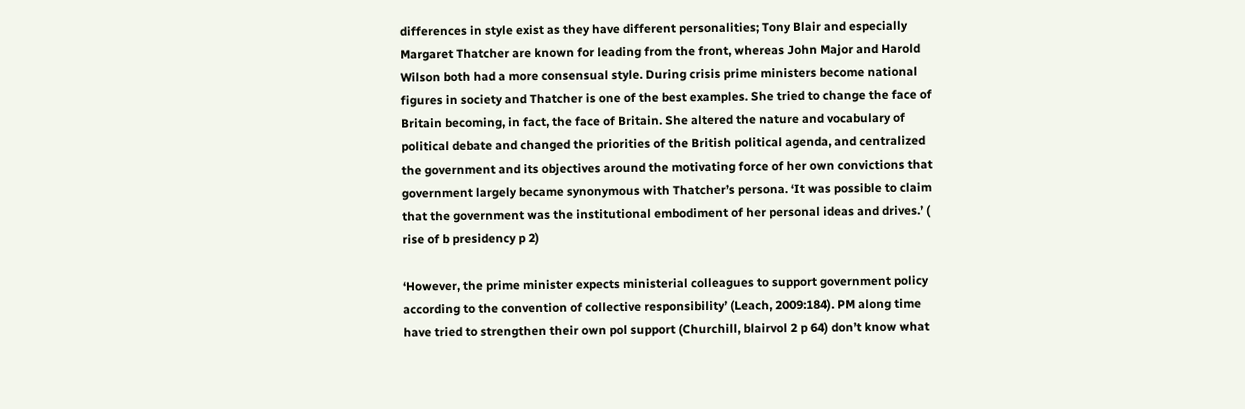differences in style exist as they have different personalities; Tony Blair and especially Margaret Thatcher are known for leading from the front, whereas John Major and Harold Wilson both had a more consensual style. During crisis prime ministers become national figures in society and Thatcher is one of the best examples. She tried to change the face of Britain becoming, in fact, the face of Britain. She altered the nature and vocabulary of political debate and changed the priorities of the British political agenda, and centralized the government and its objectives around the motivating force of her own convictions that government largely became synonymous with Thatcher’s persona. ‘It was possible to claim that the government was the institutional embodiment of her personal ideas and drives.’ ( rise of b presidency p 2)

‘However, the prime minister expects ministerial colleagues to support government policy according to the convention of collective responsibility’ (Leach, 2009:184). PM along time have tried to strengthen their own pol support (Churchill, blairvol 2 p 64) don’t know what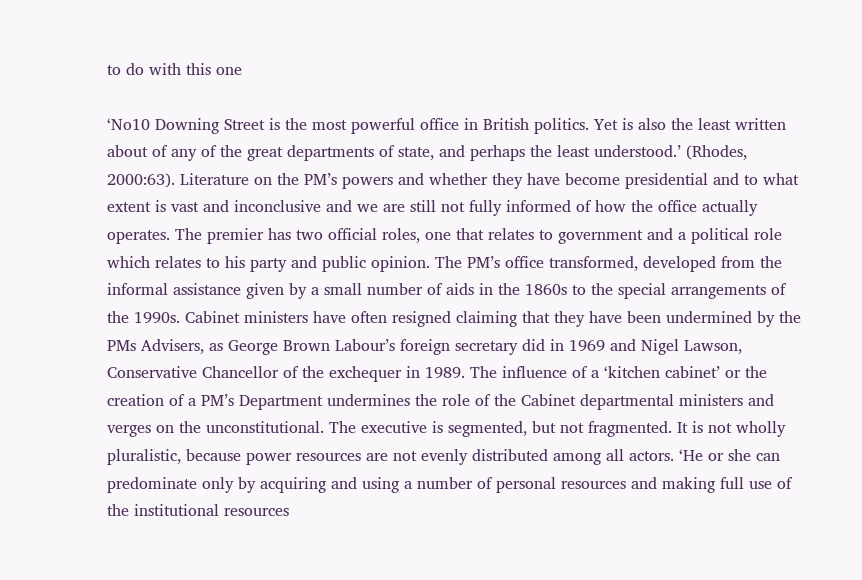to do with this one

‘No10 Downing Street is the most powerful office in British politics. Yet is also the least written about of any of the great departments of state, and perhaps the least understood.’ (Rhodes, 2000:63). Literature on the PM’s powers and whether they have become presidential and to what extent is vast and inconclusive and we are still not fully informed of how the office actually operates. The premier has two official roles, one that relates to government and a political role which relates to his party and public opinion. The PM’s office transformed, developed from the informal assistance given by a small number of aids in the 1860s to the special arrangements of the 1990s. Cabinet ministers have often resigned claiming that they have been undermined by the PMs Advisers, as George Brown Labour’s foreign secretary did in 1969 and Nigel Lawson, Conservative Chancellor of the exchequer in 1989. The influence of a ‘kitchen cabinet’ or the creation of a PM’s Department undermines the role of the Cabinet departmental ministers and verges on the unconstitutional. The executive is segmented, but not fragmented. It is not wholly pluralistic, because power resources are not evenly distributed among all actors. ‘He or she can predominate only by acquiring and using a number of personal resources and making full use of the institutional resources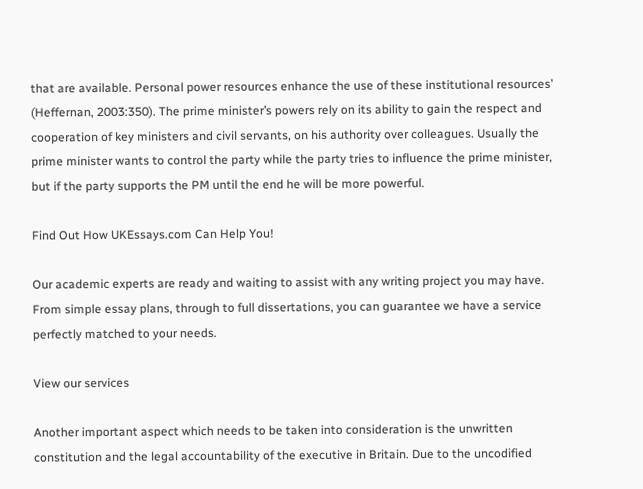that are available. Personal power resources enhance the use of these institutional resources’ (Heffernan, 2003:350). The prime minister’s powers rely on its ability to gain the respect and cooperation of key ministers and civil servants, on his authority over colleagues. Usually the prime minister wants to control the party while the party tries to influence the prime minister, but if the party supports the PM until the end he will be more powerful.

Find Out How UKEssays.com Can Help You!

Our academic experts are ready and waiting to assist with any writing project you may have. From simple essay plans, through to full dissertations, you can guarantee we have a service perfectly matched to your needs.

View our services

Another important aspect which needs to be taken into consideration is the unwritten constitution and the legal accountability of the executive in Britain. Due to the uncodified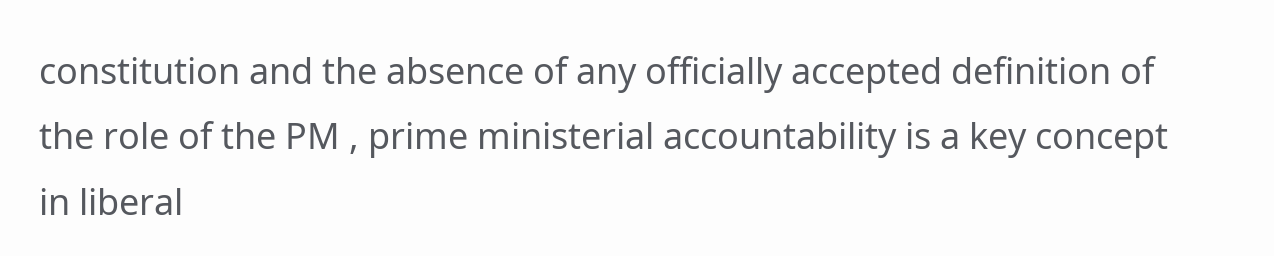constitution and the absence of any officially accepted definition of the role of the PM , prime ministerial accountability is a key concept in liberal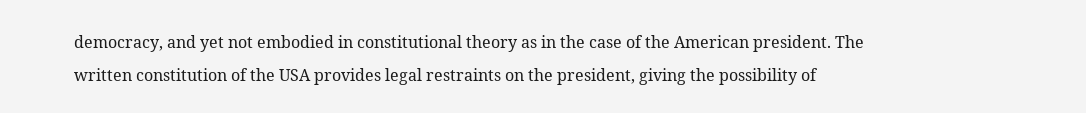democracy, and yet not embodied in constitutional theory as in the case of the American president. The written constitution of the USA provides legal restraints on the president, giving the possibility of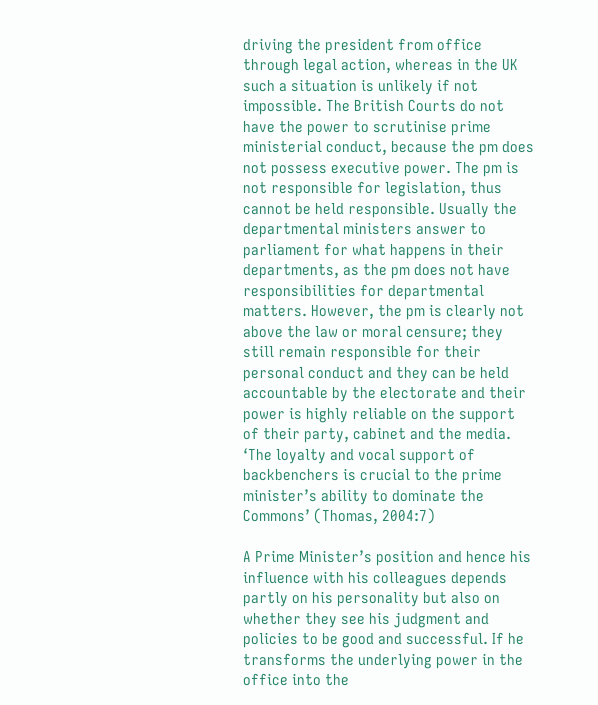driving the president from office through legal action, whereas in the UK such a situation is unlikely if not impossible. The British Courts do not have the power to scrutinise prime ministerial conduct, because the pm does not possess executive power. The pm is not responsible for legislation, thus cannot be held responsible. Usually the departmental ministers answer to parliament for what happens in their departments, as the pm does not have responsibilities for departmental matters. However, the pm is clearly not above the law or moral censure; they still remain responsible for their personal conduct and they can be held accountable by the electorate and their power is highly reliable on the support of their party, cabinet and the media. ‘The loyalty and vocal support of backbenchers is crucial to the prime minister’s ability to dominate the Commons’ (Thomas, 2004:7)

A Prime Minister’s position and hence his influence with his colleagues depends partly on his personality but also on whether they see his judgment and policies to be good and successful. If he transforms the underlying power in the office into the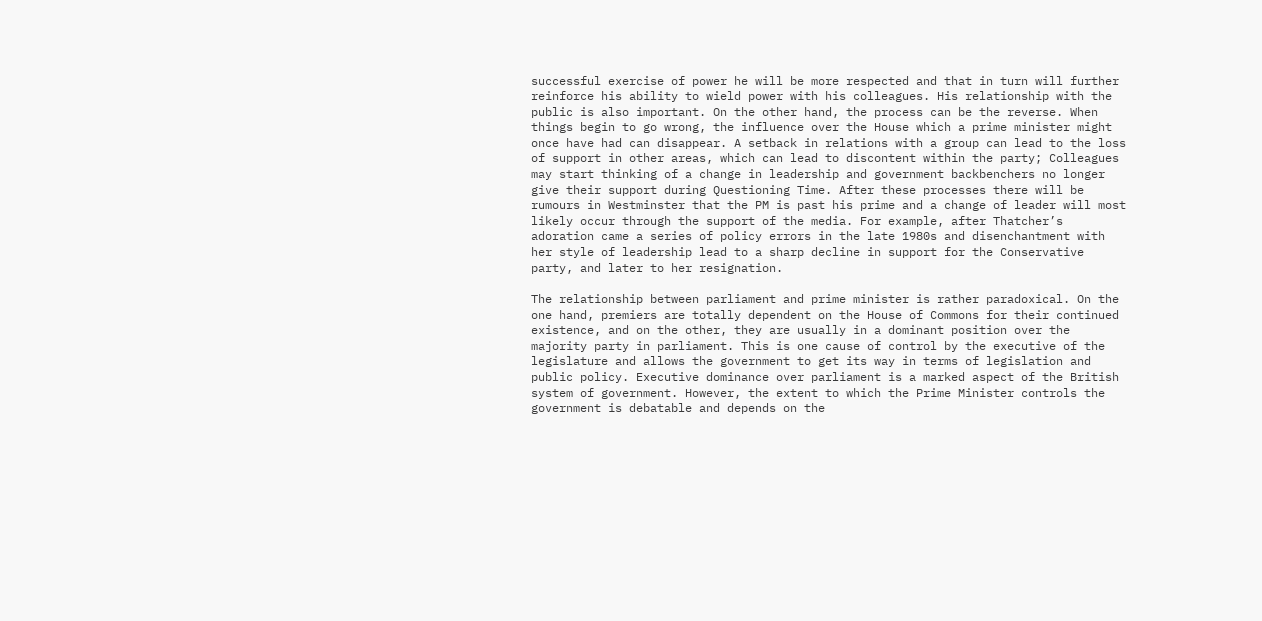successful exercise of power he will be more respected and that in turn will further reinforce his ability to wield power with his colleagues. His relationship with the public is also important. On the other hand, the process can be the reverse. When things begin to go wrong, the influence over the House which a prime minister might once have had can disappear. A setback in relations with a group can lead to the loss of support in other areas, which can lead to discontent within the party; Colleagues may start thinking of a change in leadership and government backbenchers no longer give their support during Questioning Time. After these processes there will be rumours in Westminster that the PM is past his prime and a change of leader will most likely occur through the support of the media. For example, after Thatcher’s adoration came a series of policy errors in the late 1980s and disenchantment with her style of leadership lead to a sharp decline in support for the Conservative party, and later to her resignation.

The relationship between parliament and prime minister is rather paradoxical. On the one hand, premiers are totally dependent on the House of Commons for their continued existence, and on the other, they are usually in a dominant position over the majority party in parliament. This is one cause of control by the executive of the legislature and allows the government to get its way in terms of legislation and public policy. Executive dominance over parliament is a marked aspect of the British system of government. However, the extent to which the Prime Minister controls the government is debatable and depends on the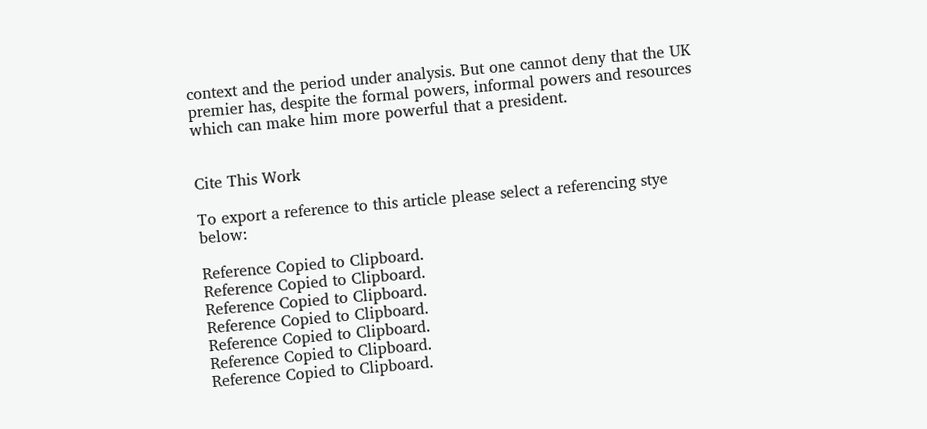context and the period under analysis. But one cannot deny that the UK premier has, despite the formal powers, informal powers and resources which can make him more powerful that a president.


Cite This Work

To export a reference to this article please select a referencing stye below:

Reference Copied to Clipboard.
Reference Copied to Clipboard.
Reference Copied to Clipboard.
Reference Copied to Clipboard.
Reference Copied to Clipboard.
Reference Copied to Clipboard.
Reference Copied to Clipboard.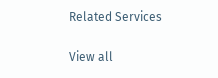Related Services

View all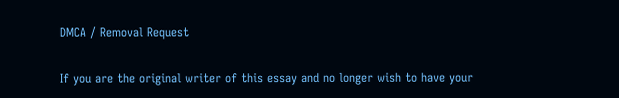DMCA / Removal Request

If you are the original writer of this essay and no longer wish to have your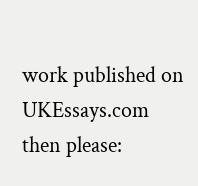work published on UKEssays.com then please: